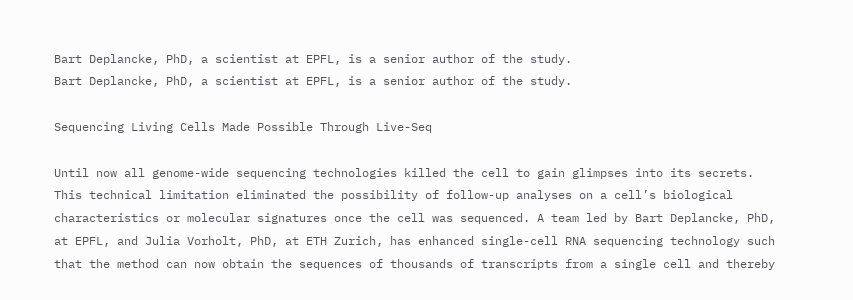Bart Deplancke, PhD, a scientist at EPFL, is a senior author of the study.
Bart Deplancke, PhD, a scientist at EPFL, is a senior author of the study.

Sequencing Living Cells Made Possible Through Live-Seq

Until now all genome-wide sequencing technologies killed the cell to gain glimpses into its secrets. This technical limitation eliminated the possibility of follow-up analyses on a cell’s biological characteristics or molecular signatures once the cell was sequenced. A team led by Bart Deplancke, PhD, at EPFL, and Julia Vorholt, PhD, at ETH Zurich, has enhanced single-cell RNA sequencing technology such that the method can now obtain the sequences of thousands of transcripts from a single cell and thereby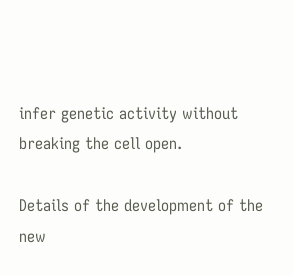infer genetic activity without breaking the cell open.

Details of the development of the new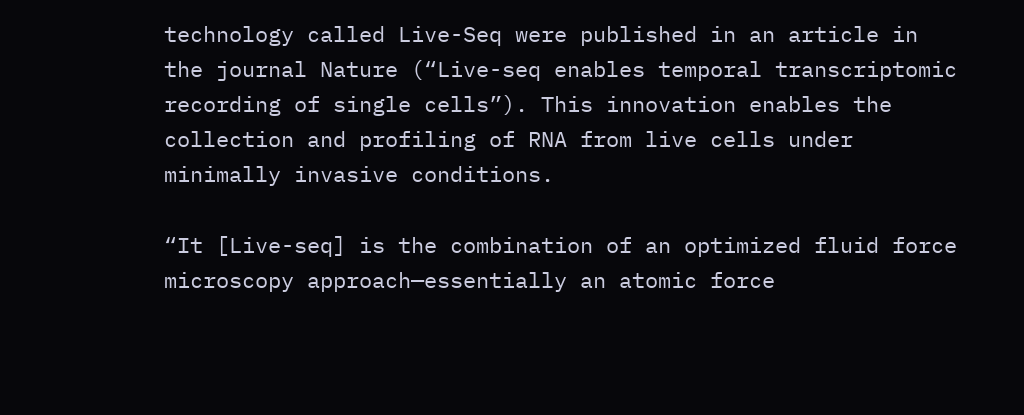technology called Live-Seq were published in an article in the journal Nature (“Live-seq enables temporal transcriptomic recording of single cells”). This innovation enables the collection and profiling of RNA from live cells under minimally invasive conditions.

“It [Live-seq] is the combination of an optimized fluid force microscopy approach—essentially an atomic force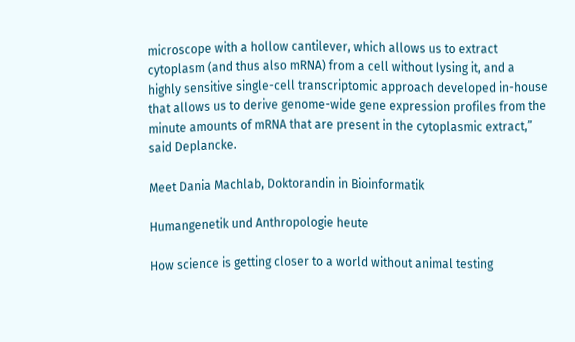microscope with a hollow cantilever, which allows us to extract cytoplasm (and thus also mRNA) from a cell without lysing it, and a highly sensitive single-cell transcriptomic approach developed in-house that allows us to derive genome-wide gene expression profiles from the minute amounts of mRNA that are present in the cytoplasmic extract,” said Deplancke.

Meet Dania Machlab, Doktorandin in Bioinformatik

Humangenetik und Anthropologie heute

How science is getting closer to a world without animal testing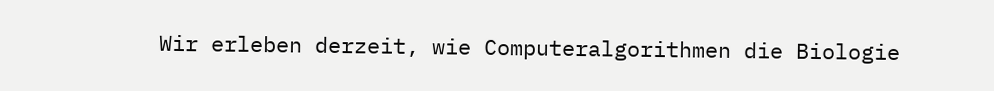Wir erleben derzeit, wie Computeralgorithmen die Biologie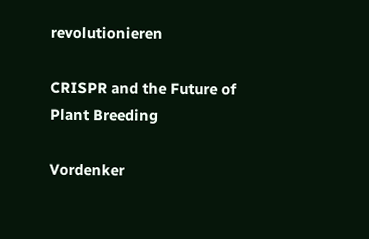revolutionieren

CRISPR and the Future of Plant Breeding

Vordenker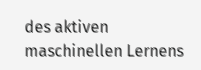des aktiven maschinellen Lernens